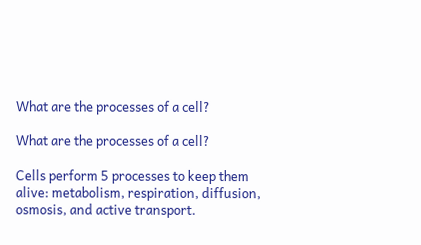What are the processes of a cell?

What are the processes of a cell?

Cells perform 5 processes to keep them alive: metabolism, respiration, diffusion, osmosis, and active transport.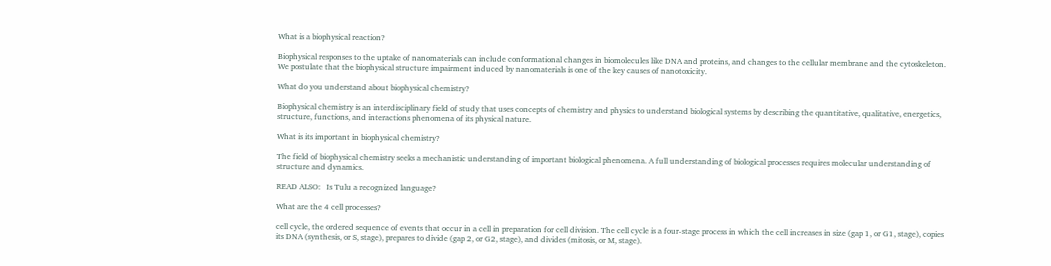What is a biophysical reaction?

Biophysical responses to the uptake of nanomaterials can include conformational changes in biomolecules like DNA and proteins, and changes to the cellular membrane and the cytoskeleton. We postulate that the biophysical structure impairment induced by nanomaterials is one of the key causes of nanotoxicity.

What do you understand about biophysical chemistry?

Biophysical chemistry is an interdisciplinary field of study that uses concepts of chemistry and physics to understand biological systems by describing the quantitative, qualitative, energetics, structure, functions, and interactions phenomena of its physical nature.

What is its important in biophysical chemistry?

The field of biophysical chemistry seeks a mechanistic understanding of important biological phenomena. A full understanding of biological processes requires molecular understanding of structure and dynamics.

READ ALSO:   Is Tulu a recognized language?

What are the 4 cell processes?

cell cycle, the ordered sequence of events that occur in a cell in preparation for cell division. The cell cycle is a four-stage process in which the cell increases in size (gap 1, or G1, stage), copies its DNA (synthesis, or S, stage), prepares to divide (gap 2, or G2, stage), and divides (mitosis, or M, stage).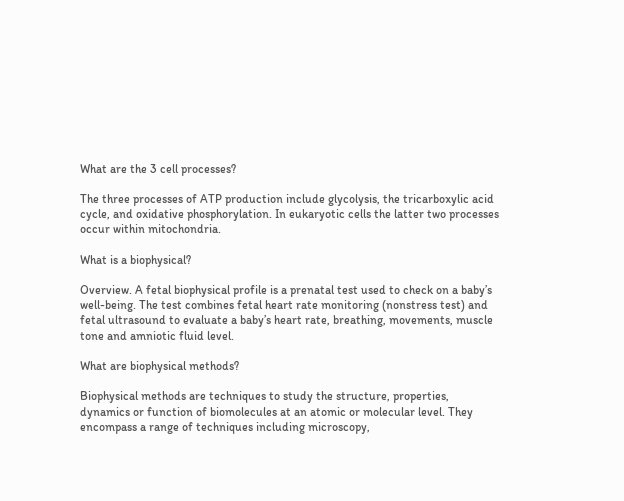What are the 3 cell processes?

The three processes of ATP production include glycolysis, the tricarboxylic acid cycle, and oxidative phosphorylation. In eukaryotic cells the latter two processes occur within mitochondria.

What is a biophysical?

Overview. A fetal biophysical profile is a prenatal test used to check on a baby’s well-being. The test combines fetal heart rate monitoring (nonstress test) and fetal ultrasound to evaluate a baby’s heart rate, breathing, movements, muscle tone and amniotic fluid level.

What are biophysical methods?

Biophysical methods are techniques to study the structure, properties, dynamics or function of biomolecules at an atomic or molecular level. They encompass a range of techniques including microscopy,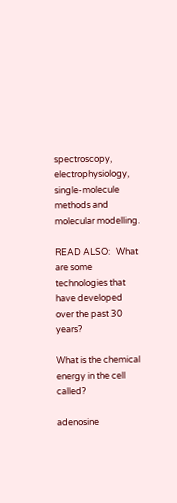spectroscopy, electrophysiology, single-molecule methods and molecular modelling.

READ ALSO:   What are some technologies that have developed over the past 30 years?

What is the chemical energy in the cell called?

adenosine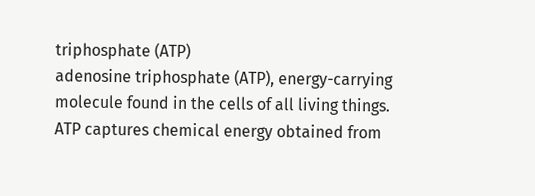triphosphate (ATP)
adenosine triphosphate (ATP), energy-carrying molecule found in the cells of all living things. ATP captures chemical energy obtained from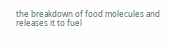the breakdown of food molecules and releases it to fuel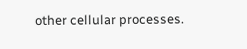other cellular processes.